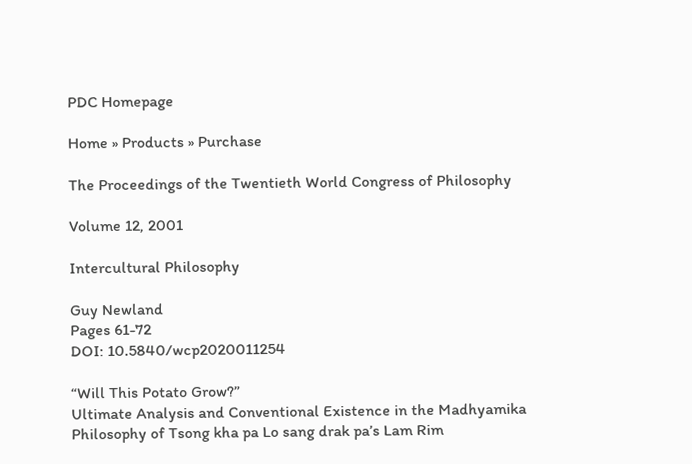PDC Homepage

Home » Products » Purchase

The Proceedings of the Twentieth World Congress of Philosophy

Volume 12, 2001

Intercultural Philosophy

Guy Newland
Pages 61-72
DOI: 10.5840/wcp2020011254

“Will This Potato Grow?”
Ultimate Analysis and Conventional Existence in the Madhyamika Philosophy of Tsong kha pa Lo sang drak pa’s Lam Rim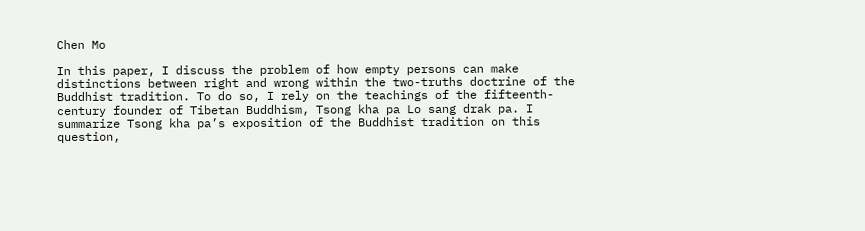Chen Mo

In this paper, I discuss the problem of how empty persons can make distinctions between right and wrong within the two-truths doctrine of the Buddhist tradition. To do so, I rely on the teachings of the fifteenth- century founder of Tibetan Buddhism, Tsong kha pa Lo sang drak pa. I summarize Tsong kha pa’s exposition of the Buddhist tradition on this question,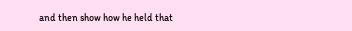and then show how he held that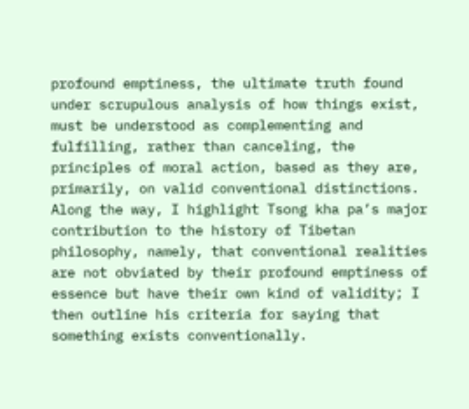profound emptiness, the ultimate truth found under scrupulous analysis of how things exist, must be understood as complementing and fulfilling, rather than canceling, the principles of moral action, based as they are, primarily, on valid conventional distinctions. Along the way, I highlight Tsong kha pa’s major contribution to the history of Tibetan philosophy, namely, that conventional realities are not obviated by their profound emptiness of essence but have their own kind of validity; I then outline his criteria for saying that something exists conventionally.